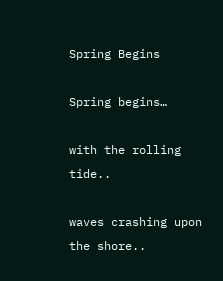Spring Begins

Spring begins…

with the rolling tide..

waves crashing upon the shore..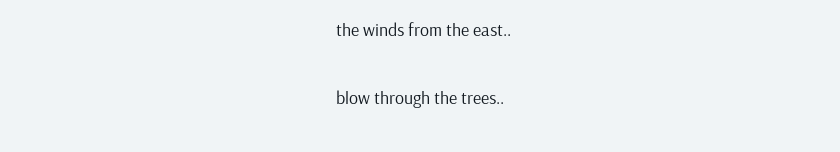the winds from the east..

blow through the trees..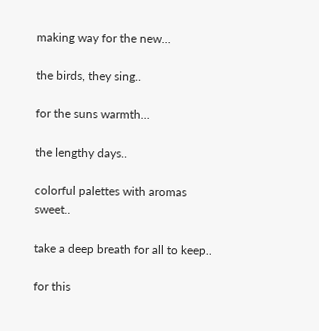making way for the new…

the birds, they sing..

for the suns warmth…

the lengthy days..

colorful palettes with aromas sweet..

take a deep breath for all to keep..

for this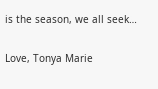is the season, we all seek…


Love, Tonya Marie